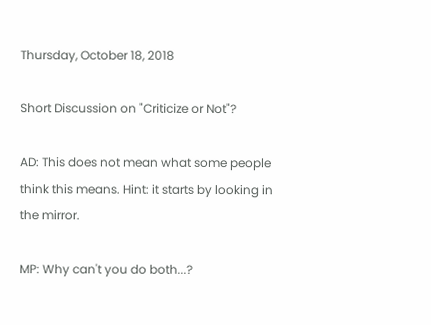Thursday, October 18, 2018

Short Discussion on "Criticize or Not"?

AD: This does not mean what some people think this means. Hint: it starts by looking in the mirror.

MP: Why can't you do both...?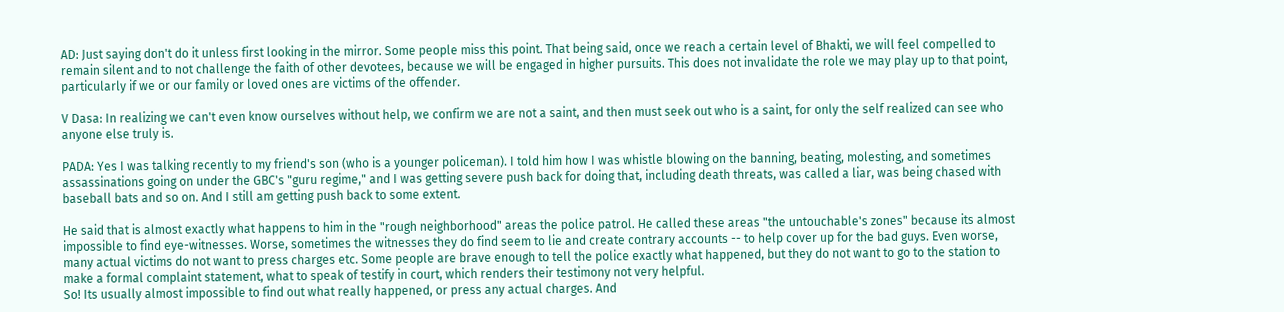AD: Just saying don't do it unless first looking in the mirror. Some people miss this point. That being said, once we reach a certain level of Bhakti, we will feel compelled to remain silent and to not challenge the faith of other devotees, because we will be engaged in higher pursuits. This does not invalidate the role we may play up to that point, particularly if we or our family or loved ones are victims of the offender.

V Dasa: In realizing we can't even know ourselves without help, we confirm we are not a saint, and then must seek out who is a saint, for only the self realized can see who anyone else truly is.

PADA: Yes I was talking recently to my friend's son (who is a younger policeman). I told him how I was whistle blowing on the banning, beating, molesting, and sometimes assassinations going on under the GBC's "guru regime," and I was getting severe push back for doing that, including death threats, was called a liar, was being chased with baseball bats and so on. And I still am getting push back to some extent.

He said that is almost exactly what happens to him in the "rough neighborhood" areas the police patrol. He called these areas "the untouchable's zones" because its almost impossible to find eye-witnesses. Worse, sometimes the witnesses they do find seem to lie and create contrary accounts -- to help cover up for the bad guys. Even worse, many actual victims do not want to press charges etc. Some people are brave enough to tell the police exactly what happened, but they do not want to go to the station to make a formal complaint statement, what to speak of testify in court, which renders their testimony not very helpful.
So! Its usually almost impossible to find out what really happened, or press any actual charges. And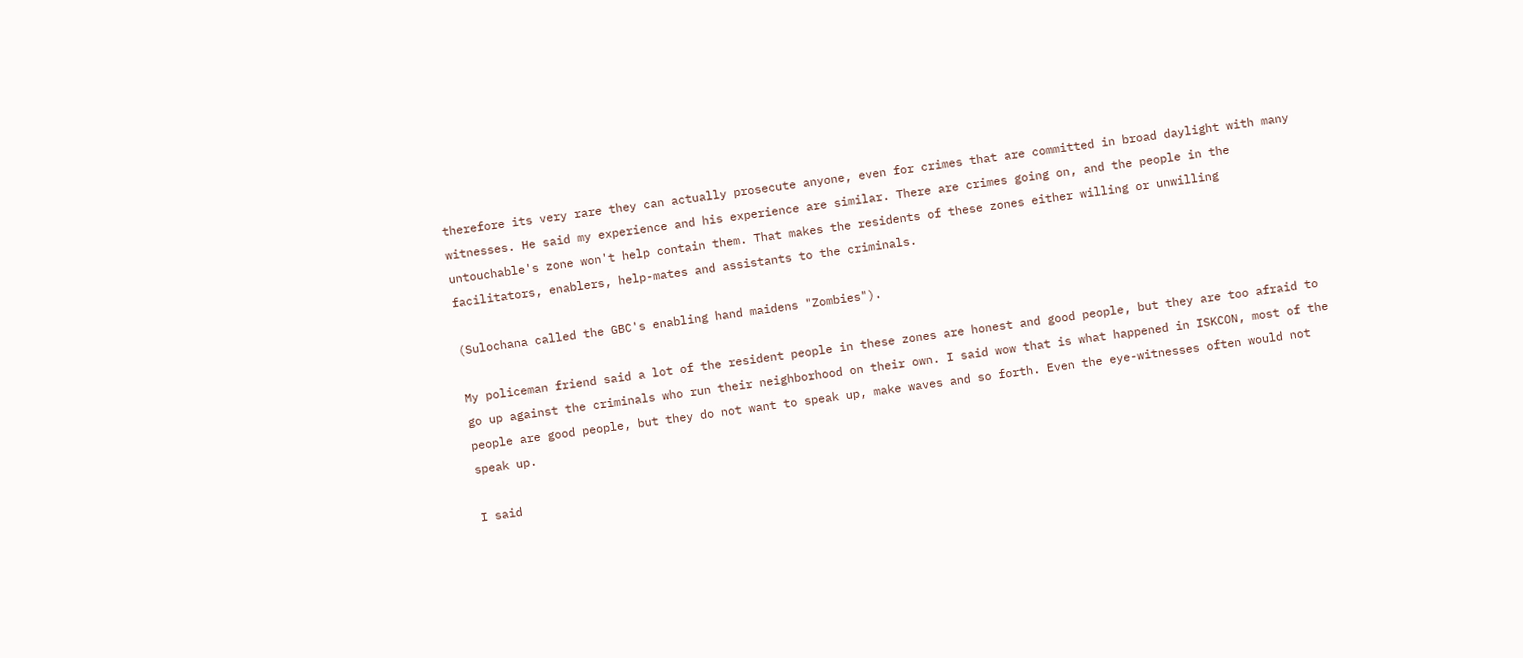therefore its very rare they can actually prosecute anyone, even for crimes that are committed in broad daylight with many witnesses. He said my experience and his experience are similar. There are crimes going on, and the people in the untouchable's zone won't help contain them. That makes the residents of these zones either willing or unwilling facilitators, enablers, help-mates and assistants to the criminals.

(Sulochana called the GBC's enabling hand maidens "Zombies").

My policeman friend said a lot of the resident people in these zones are honest and good people, but they are too afraid to go up against the criminals who run their neighborhood on their own. I said wow that is what happened in ISKCON, most of the people are good people, but they do not want to speak up, make waves and so forth. Even the eye-witnesses often would not speak up.

I said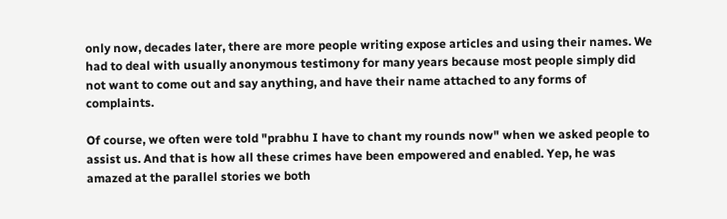only now, decades later, there are more people writing expose articles and using their names. We had to deal with usually anonymous testimony for many years because most people simply did not want to come out and say anything, and have their name attached to any forms of complaints.

Of course, we often were told "prabhu I have to chant my rounds now" when we asked people to assist us. And that is how all these crimes have been empowered and enabled. Yep, he was amazed at the parallel stories we both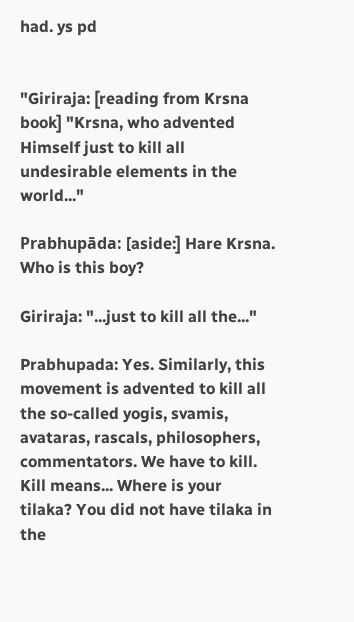had. ys pd


"Giriraja: [reading from Krsna book] "Krsna, who advented Himself just to kill all undesirable elements in the world..."

Prabhupāda: [aside:] Hare Krsna. Who is this boy?

Giriraja: "...just to kill all the..."

Prabhupada: Yes. Similarly, this movement is advented to kill all the so-called yogis, svamis, avataras, rascals, philosophers, commentators. We have to kill. Kill means... Where is your tilaka? You did not have tilaka in the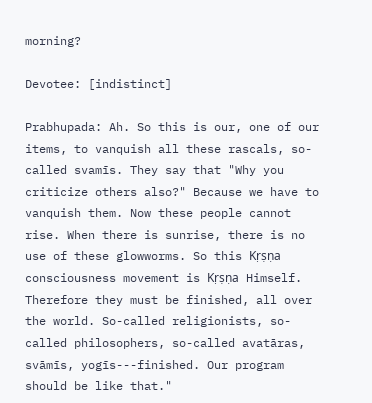morning?

Devotee: [indistinct]

Prabhupada: Ah. So this is our, one of our items, to vanquish all these rascals, so-called svamīs. They say that "Why you criticize others also?" Because we have to vanquish them. Now these people cannot rise. When there is sunrise, there is no use of these glowworms. So this Kṛṣṇa consciousness movement is Kṛṣṇa Himself. Therefore they must be finished, all over the world. So-called religionists, so-called philosophers, so-called avatāras, svāmīs, yogīs---finished. Our program should be like that."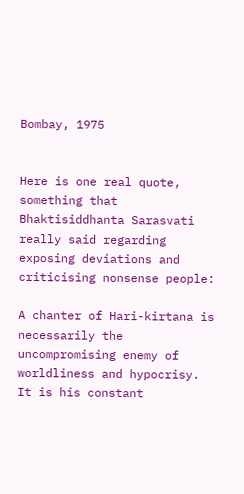Bombay, 1975


Here is one real quote, something that Bhaktisiddhanta Sarasvati really said regarding exposing deviations and criticising nonsense people:

A chanter of Hari-kirtana is necessarily the uncompromising enemy of worldliness and hypocrisy. It is his constant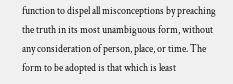function to dispel all misconceptions by preaching the truth in its most unambiguous form, without any consideration of person, place, or time. The form to be adopted is that which is least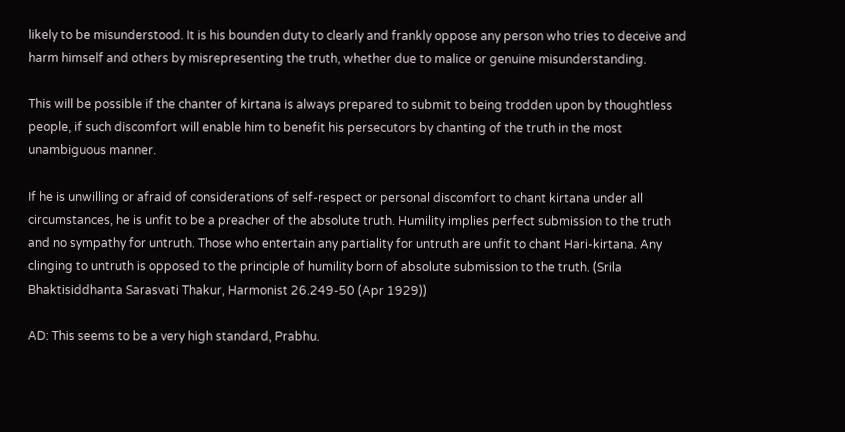likely to be misunderstood. It is his bounden duty to clearly and frankly oppose any person who tries to deceive and harm himself and others by misrepresenting the truth, whether due to malice or genuine misunderstanding.

This will be possible if the chanter of kirtana is always prepared to submit to being trodden upon by thoughtless people, if such discomfort will enable him to benefit his persecutors by chanting of the truth in the most unambiguous manner.

If he is unwilling or afraid of considerations of self-respect or personal discomfort to chant kirtana under all circumstances, he is unfit to be a preacher of the absolute truth. Humility implies perfect submission to the truth and no sympathy for untruth. Those who entertain any partiality for untruth are unfit to chant Hari-kirtana. Any clinging to untruth is opposed to the principle of humility born of absolute submission to the truth. (Srila Bhaktisiddhanta Sarasvati Thakur, Harmonist 26.249-50 (Apr 1929))

AD: This seems to be a very high standard, Prabhu.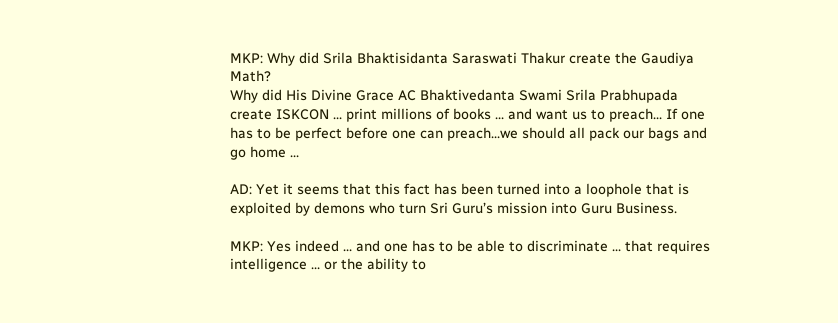MKP: Why did Srila Bhaktisidanta Saraswati Thakur create the Gaudiya Math?
Why did His Divine Grace AC Bhaktivedanta Swami Srila Prabhupada create ISKCON ... print millions of books ... and want us to preach... If one has to be perfect before one can preach...we should all pack our bags and go home ...

AD: Yet it seems that this fact has been turned into a loophole that is exploited by demons who turn Sri Guru’s mission into Guru Business.

MKP: Yes indeed ... and one has to be able to discriminate ... that requires intelligence ... or the ability to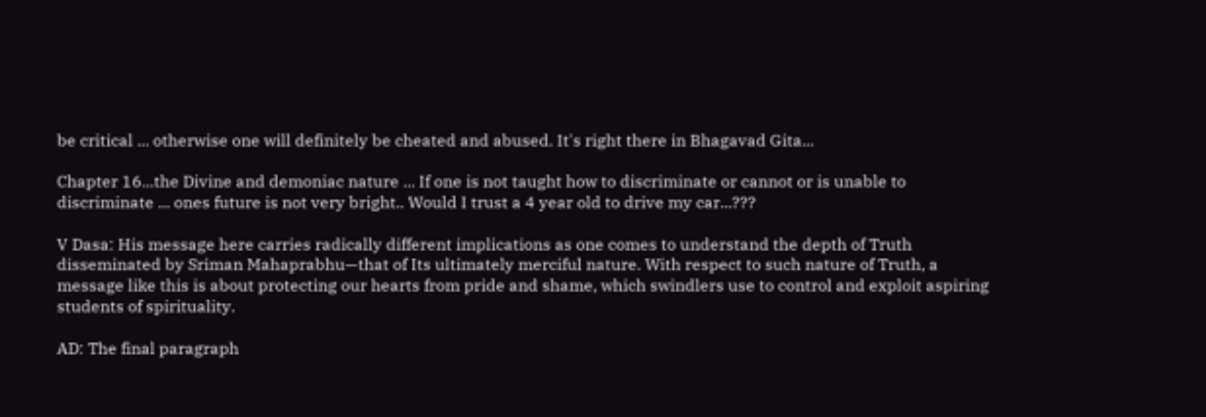be critical ... otherwise one will definitely be cheated and abused. It's right there in Bhagavad Gita...

Chapter 16...the Divine and demoniac nature ... If one is not taught how to discriminate or cannot or is unable to discriminate ... ones future is not very bright.. Would I trust a 4 year old to drive my car...???

V Dasa: His message here carries radically different implications as one comes to understand the depth of Truth disseminated by Sriman Mahaprabhu—that of Its ultimately merciful nature. With respect to such nature of Truth, a message like this is about protecting our hearts from pride and shame, which swindlers use to control and exploit aspiring students of spirituality.

AD: The final paragraph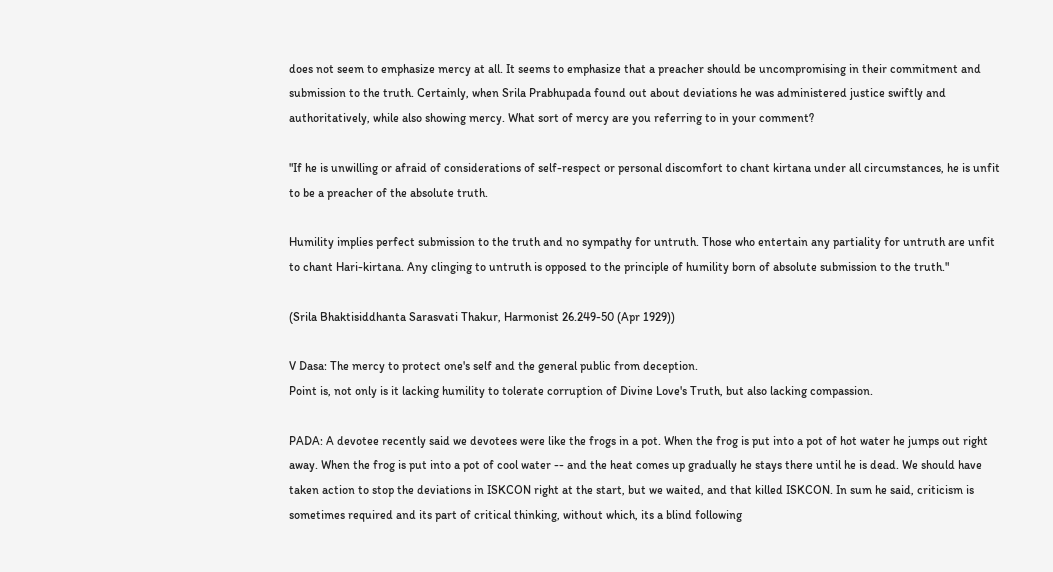does not seem to emphasize mercy at all. It seems to emphasize that a preacher should be uncompromising in their commitment and submission to the truth. Certainly, when Srila Prabhupada found out about deviations he was administered justice swiftly and authoritatively, while also showing mercy. What sort of mercy are you referring to in your comment?

"If he is unwilling or afraid of considerations of self-respect or personal discomfort to chant kirtana under all circumstances, he is unfit to be a preacher of the absolute truth.

Humility implies perfect submission to the truth and no sympathy for untruth. Those who entertain any partiality for untruth are unfit to chant Hari-kirtana. Any clinging to untruth is opposed to the principle of humility born of absolute submission to the truth."

(Srila Bhaktisiddhanta Sarasvati Thakur, Harmonist 26.249-50 (Apr 1929))

V Dasa: The mercy to protect one's self and the general public from deception.
Point is, not only is it lacking humility to tolerate corruption of Divine Love's Truth, but also lacking compassion.

PADA: A devotee recently said we devotees were like the frogs in a pot. When the frog is put into a pot of hot water he jumps out right away. When the frog is put into a pot of cool water -- and the heat comes up gradually he stays there until he is dead. We should have taken action to stop the deviations in ISKCON right at the start, but we waited, and that killed ISKCON. In sum he said, criticism is sometimes required and its part of critical thinking, without which, its a blind following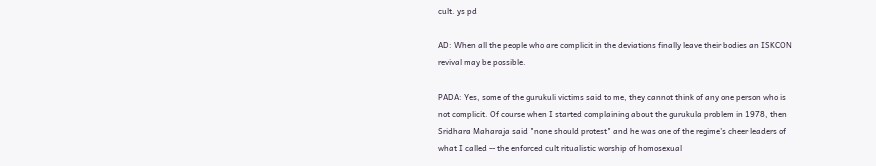cult. ys pd

AD: When all the people who are complicit in the deviations finally leave their bodies an ISKCON revival may be possible.

PADA: Yes, some of the gurukuli victims said to me, they cannot think of any one person who is not complicit. Of course when I started complaining about the gurukula problem in 1978, then Sridhara Maharaja said "none should protest" and he was one of the regime's cheer leaders of what I called -- the enforced cult ritualistic worship of homosexual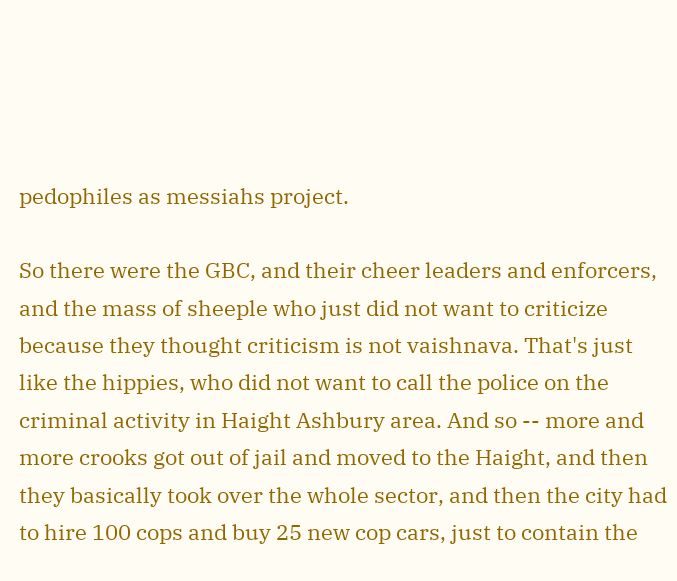pedophiles as messiahs project.

So there were the GBC, and their cheer leaders and enforcers, and the mass of sheeple who just did not want to criticize because they thought criticism is not vaishnava. That's just like the hippies, who did not want to call the police on the criminal activity in Haight Ashbury area. And so -- more and more crooks got out of jail and moved to the Haight, and then they basically took over the whole sector, and then the city had to hire 100 cops and buy 25 new cop cars, just to contain the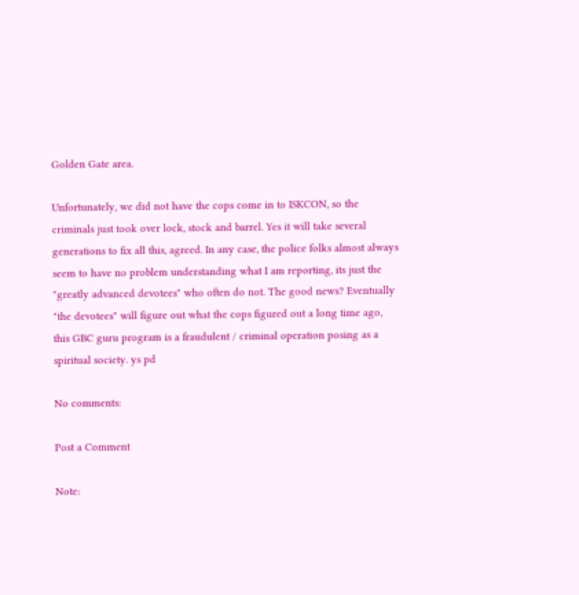Golden Gate area.

Unfortunately, we did not have the cops come in to ISKCON, so the criminals just took over lock, stock and barrel. Yes it will take several generations to fix all this, agreed. In any case, the police folks almost always seem to have no problem understanding what I am reporting, its just the "greatly advanced devotees" who often do not. The good news? Eventually "the devotees" will figure out what the cops figured out a long time ago, this GBC guru program is a fraudulent / criminal operation posing as a spiritual society. ys pd

No comments:

Post a Comment

Note: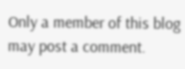Only a member of this blog may post a comment.